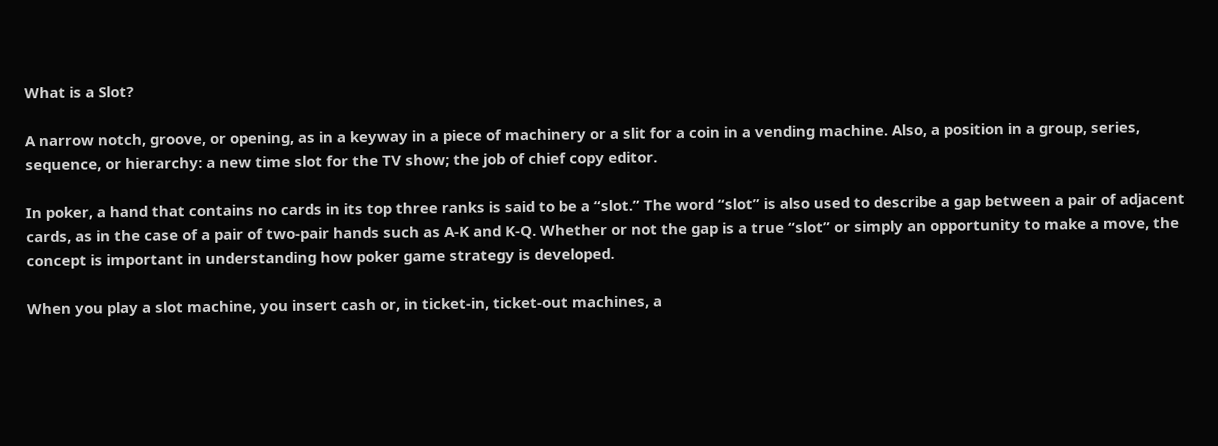What is a Slot?

A narrow notch, groove, or opening, as in a keyway in a piece of machinery or a slit for a coin in a vending machine. Also, a position in a group, series, sequence, or hierarchy: a new time slot for the TV show; the job of chief copy editor.

In poker, a hand that contains no cards in its top three ranks is said to be a “slot.” The word “slot” is also used to describe a gap between a pair of adjacent cards, as in the case of a pair of two-pair hands such as A-K and K-Q. Whether or not the gap is a true “slot” or simply an opportunity to make a move, the concept is important in understanding how poker game strategy is developed.

When you play a slot machine, you insert cash or, in ticket-in, ticket-out machines, a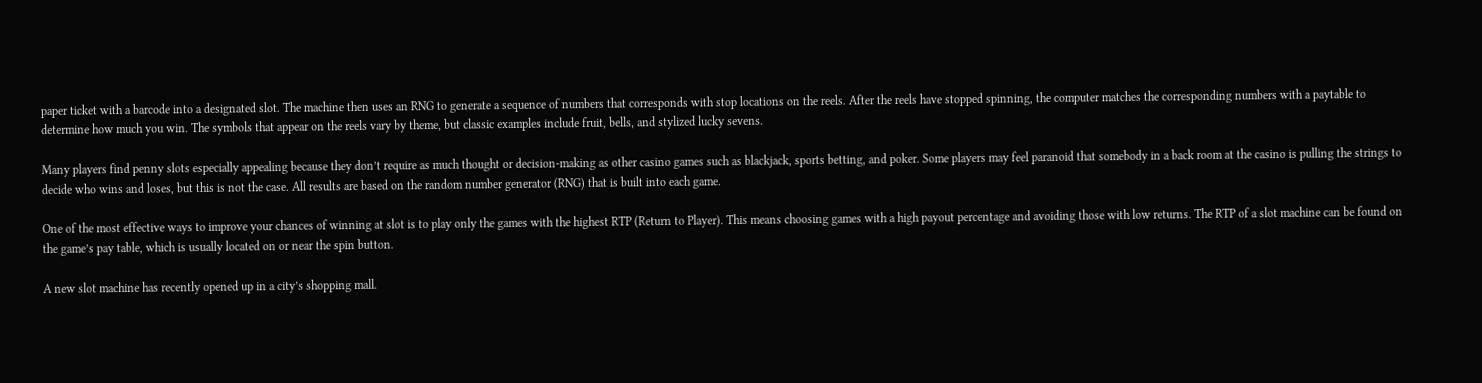paper ticket with a barcode into a designated slot. The machine then uses an RNG to generate a sequence of numbers that corresponds with stop locations on the reels. After the reels have stopped spinning, the computer matches the corresponding numbers with a paytable to determine how much you win. The symbols that appear on the reels vary by theme, but classic examples include fruit, bells, and stylized lucky sevens.

Many players find penny slots especially appealing because they don’t require as much thought or decision-making as other casino games such as blackjack, sports betting, and poker. Some players may feel paranoid that somebody in a back room at the casino is pulling the strings to decide who wins and loses, but this is not the case. All results are based on the random number generator (RNG) that is built into each game.

One of the most effective ways to improve your chances of winning at slot is to play only the games with the highest RTP (Return to Player). This means choosing games with a high payout percentage and avoiding those with low returns. The RTP of a slot machine can be found on the game’s pay table, which is usually located on or near the spin button.

A new slot machine has recently opened up in a city’s shopping mall.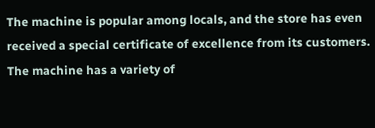The machine is popular among locals, and the store has even received a special certificate of excellence from its customers. The machine has a variety of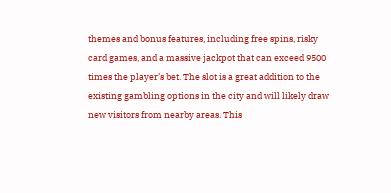themes and bonus features, including free spins, risky card games, and a massive jackpot that can exceed 9500 times the player’s bet. The slot is a great addition to the existing gambling options in the city and will likely draw new visitors from nearby areas. This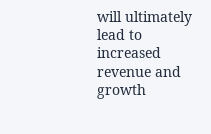will ultimately lead to increased revenue and growth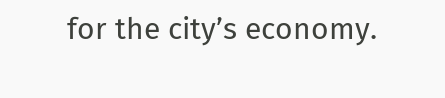for the city’s economy.